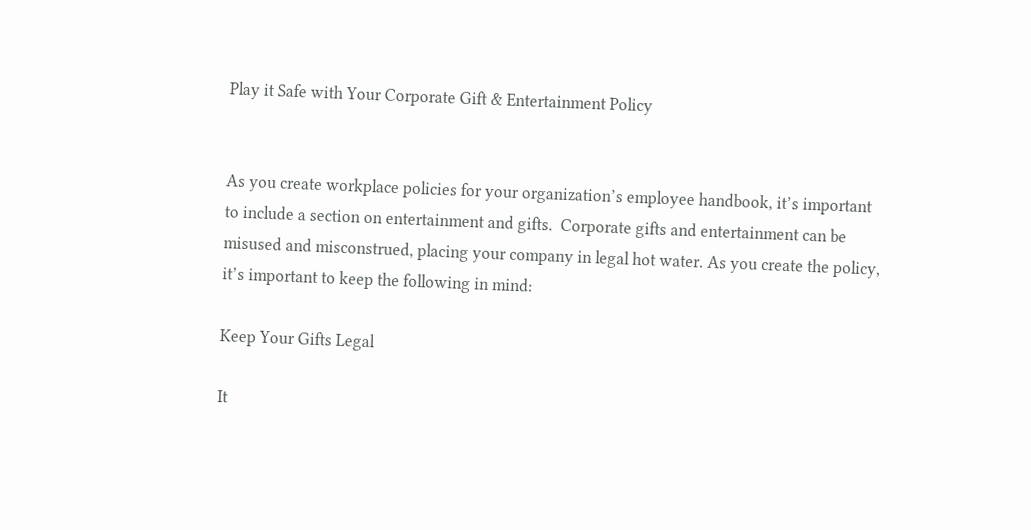Play it Safe with Your Corporate Gift & Entertainment Policy


As you create workplace policies for your organization’s employee handbook, it’s important to include a section on entertainment and gifts.  Corporate gifts and entertainment can be misused and misconstrued, placing your company in legal hot water. As you create the policy, it’s important to keep the following in mind:

Keep Your Gifts Legal

It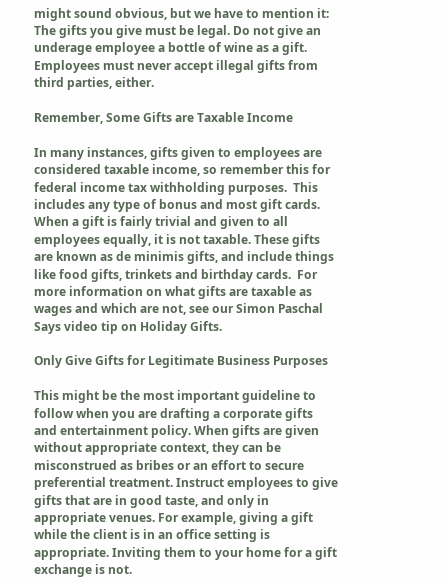might sound obvious, but we have to mention it: The gifts you give must be legal. Do not give an underage employee a bottle of wine as a gift. Employees must never accept illegal gifts from third parties, either.

Remember, Some Gifts are Taxable Income

In many instances, gifts given to employees are considered taxable income, so remember this for federal income tax withholding purposes.  This includes any type of bonus and most gift cards. When a gift is fairly trivial and given to all employees equally, it is not taxable. These gifts are known as de minimis gifts, and include things like food gifts, trinkets and birthday cards.  For more information on what gifts are taxable as wages and which are not, see our Simon Paschal Says video tip on Holiday Gifts.

Only Give Gifts for Legitimate Business Purposes

This might be the most important guideline to follow when you are drafting a corporate gifts and entertainment policy. When gifts are given without appropriate context, they can be misconstrued as bribes or an effort to secure preferential treatment. Instruct employees to give gifts that are in good taste, and only in appropriate venues. For example, giving a gift while the client is in an office setting is appropriate. Inviting them to your home for a gift exchange is not.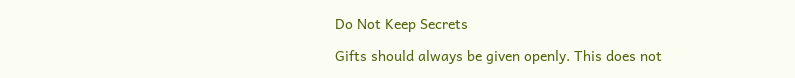Do Not Keep Secrets

Gifts should always be given openly. This does not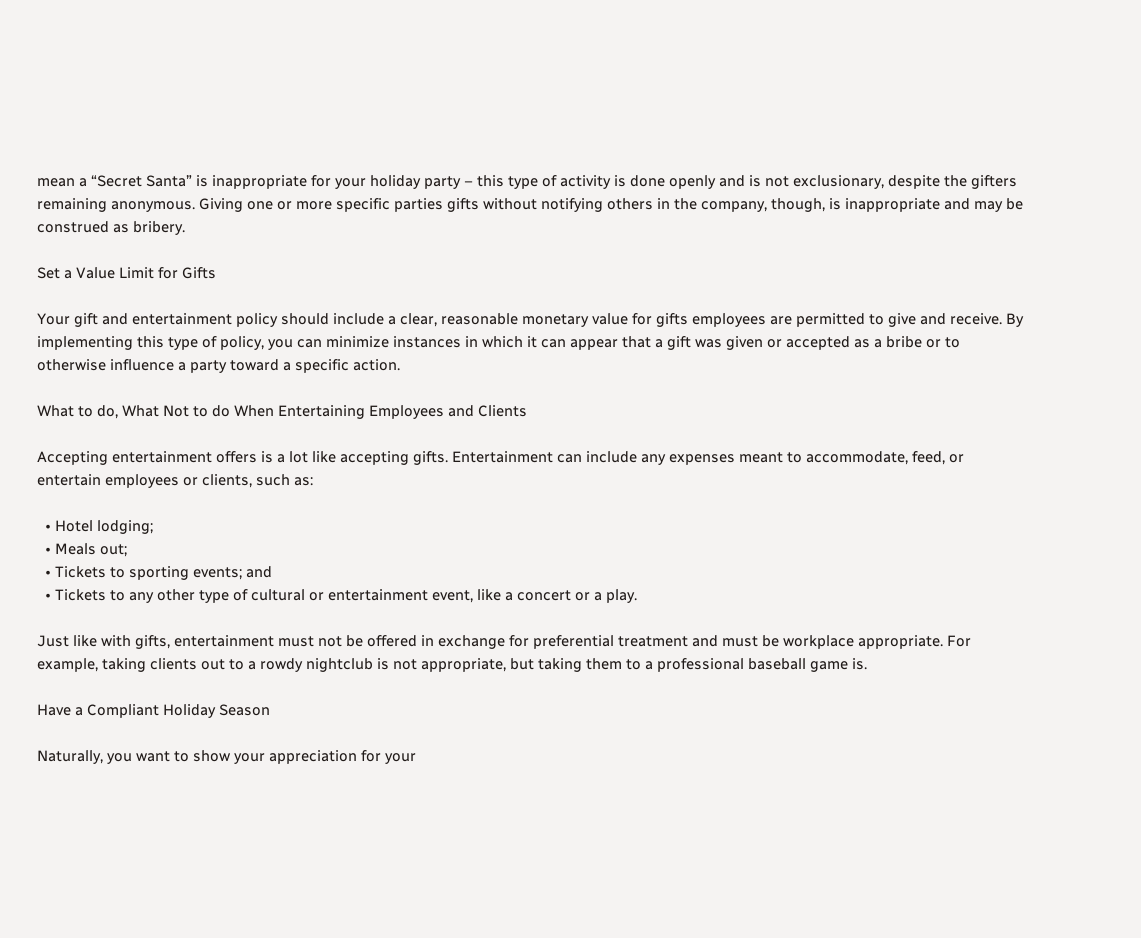mean a “Secret Santa” is inappropriate for your holiday party – this type of activity is done openly and is not exclusionary, despite the gifters remaining anonymous. Giving one or more specific parties gifts without notifying others in the company, though, is inappropriate and may be construed as bribery.

Set a Value Limit for Gifts

Your gift and entertainment policy should include a clear, reasonable monetary value for gifts employees are permitted to give and receive. By implementing this type of policy, you can minimize instances in which it can appear that a gift was given or accepted as a bribe or to otherwise influence a party toward a specific action.

What to do, What Not to do When Entertaining Employees and Clients

Accepting entertainment offers is a lot like accepting gifts. Entertainment can include any expenses meant to accommodate, feed, or entertain employees or clients, such as:

  • Hotel lodging;
  • Meals out;
  • Tickets to sporting events; and
  • Tickets to any other type of cultural or entertainment event, like a concert or a play.

Just like with gifts, entertainment must not be offered in exchange for preferential treatment and must be workplace appropriate. For example, taking clients out to a rowdy nightclub is not appropriate, but taking them to a professional baseball game is.

Have a Compliant Holiday Season

Naturally, you want to show your appreciation for your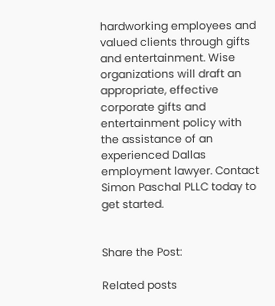hardworking employees and valued clients through gifts and entertainment. Wise organizations will draft an appropriate, effective corporate gifts and entertainment policy with the assistance of an experienced Dallas employment lawyer. Contact Simon Paschal PLLC today to get started.


Share the Post:

Related posts